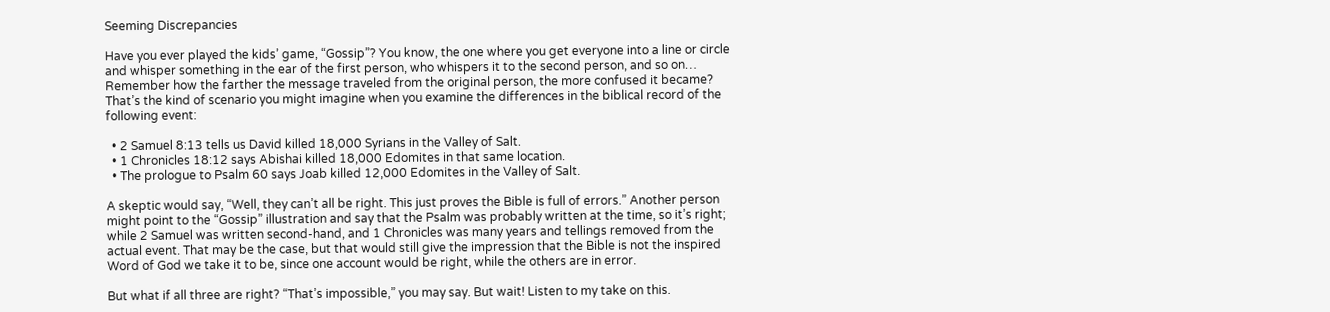Seeming Discrepancies

Have you ever played the kids’ game, “Gossip”? You know, the one where you get everyone into a line or circle and whisper something in the ear of the first person, who whispers it to the second person, and so on… Remember how the farther the message traveled from the original person, the more confused it became? That’s the kind of scenario you might imagine when you examine the differences in the biblical record of the following event:

  • 2 Samuel 8:13 tells us David killed 18,000 Syrians in the Valley of Salt.
  • 1 Chronicles 18:12 says Abishai killed 18,000 Edomites in that same location.
  • The prologue to Psalm 60 says Joab killed 12,000 Edomites in the Valley of Salt.

A skeptic would say, “Well, they can’t all be right. This just proves the Bible is full of errors.” Another person might point to the “Gossip” illustration and say that the Psalm was probably written at the time, so it’s right; while 2 Samuel was written second-hand, and 1 Chronicles was many years and tellings removed from the actual event. That may be the case, but that would still give the impression that the Bible is not the inspired Word of God we take it to be, since one account would be right, while the others are in error.

But what if all three are right? “That’s impossible,” you may say. But wait! Listen to my take on this.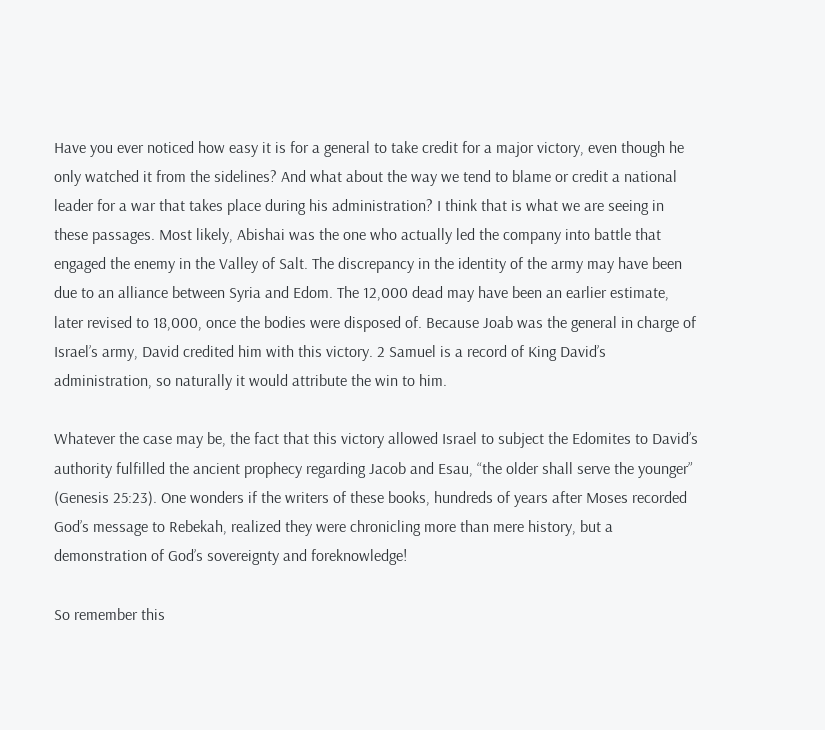Have you ever noticed how easy it is for a general to take credit for a major victory, even though he only watched it from the sidelines? And what about the way we tend to blame or credit a national leader for a war that takes place during his administration? I think that is what we are seeing in these passages. Most likely, Abishai was the one who actually led the company into battle that engaged the enemy in the Valley of Salt. The discrepancy in the identity of the army may have been due to an alliance between Syria and Edom. The 12,000 dead may have been an earlier estimate, later revised to 18,000, once the bodies were disposed of. Because Joab was the general in charge of Israel’s army, David credited him with this victory. 2 Samuel is a record of King David’s administration, so naturally it would attribute the win to him.

Whatever the case may be, the fact that this victory allowed Israel to subject the Edomites to David’s authority fulfilled the ancient prophecy regarding Jacob and Esau, “the older shall serve the younger” (Genesis 25:23). One wonders if the writers of these books, hundreds of years after Moses recorded God’s message to Rebekah, realized they were chronicling more than mere history, but a demonstration of God’s sovereignty and foreknowledge!

So remember this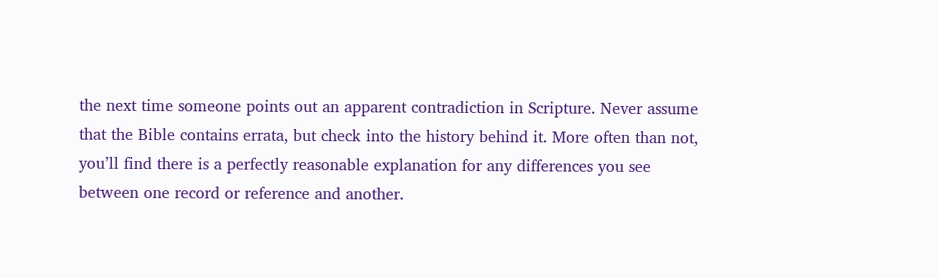the next time someone points out an apparent contradiction in Scripture. Never assume that the Bible contains errata, but check into the history behind it. More often than not, you’ll find there is a perfectly reasonable explanation for any differences you see between one record or reference and another.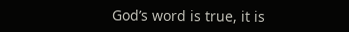God’s word is true, it is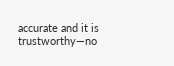accurate and it is trustworthy—no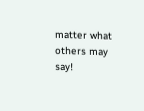matter what others may say!